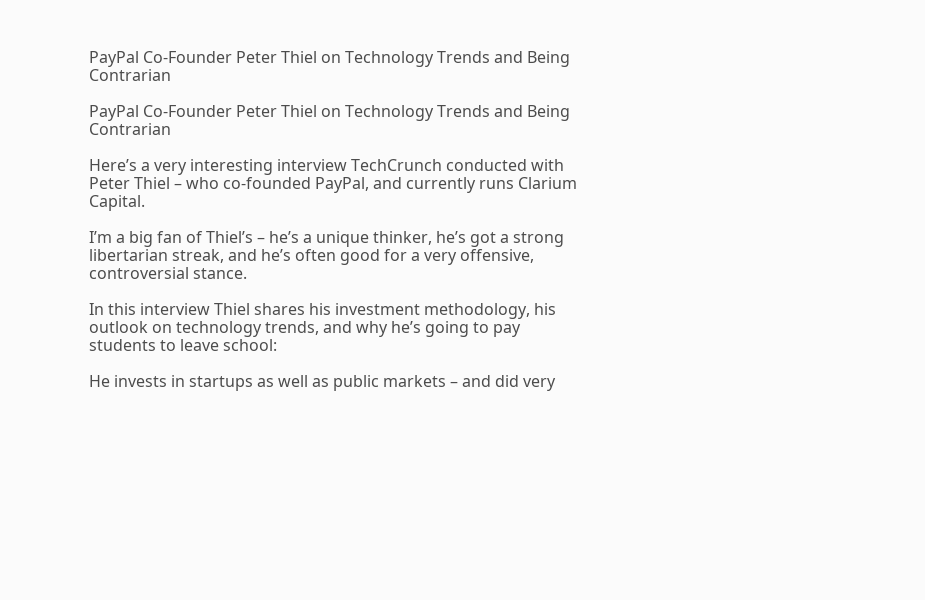PayPal Co-Founder Peter Thiel on Technology Trends and Being Contrarian

PayPal Co-Founder Peter Thiel on Technology Trends and Being Contrarian

Here’s a very interesting interview TechCrunch conducted with Peter Thiel – who co-founded PayPal, and currently runs Clarium Capital.

I’m a big fan of Thiel’s – he’s a unique thinker, he’s got a strong libertarian streak, and he’s often good for a very offensive, controversial stance.

In this interview Thiel shares his investment methodology, his outlook on technology trends, and why he’s going to pay students to leave school:

He invests in startups as well as public markets – and did very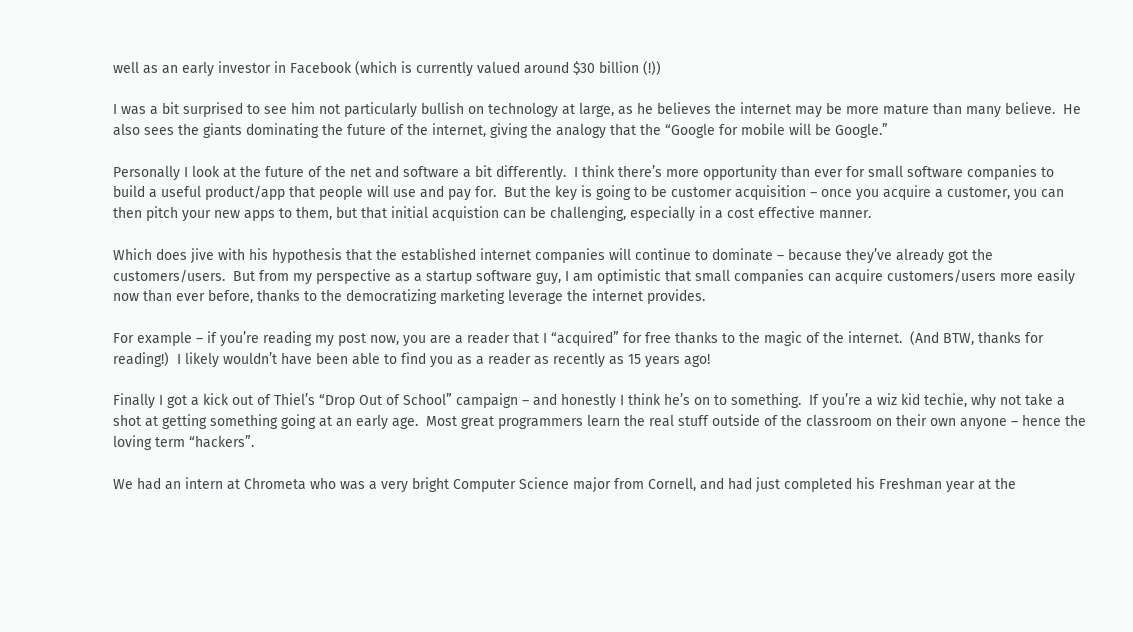well as an early investor in Facebook (which is currently valued around $30 billion (!))

I was a bit surprised to see him not particularly bullish on technology at large, as he believes the internet may be more mature than many believe.  He also sees the giants dominating the future of the internet, giving the analogy that the “Google for mobile will be Google.”

Personally I look at the future of the net and software a bit differently.  I think there’s more opportunity than ever for small software companies to build a useful product/app that people will use and pay for.  But the key is going to be customer acquisition – once you acquire a customer, you can then pitch your new apps to them, but that initial acquistion can be challenging, especially in a cost effective manner.

Which does jive with his hypothesis that the established internet companies will continue to dominate – because they’ve already got the customers/users.  But from my perspective as a startup software guy, I am optimistic that small companies can acquire customers/users more easily now than ever before, thanks to the democratizing marketing leverage the internet provides.

For example – if you’re reading my post now, you are a reader that I “acquired” for free thanks to the magic of the internet.  (And BTW, thanks for reading!)  I likely wouldn’t have been able to find you as a reader as recently as 15 years ago!

Finally I got a kick out of Thiel’s “Drop Out of School” campaign – and honestly I think he’s on to something.  If you’re a wiz kid techie, why not take a shot at getting something going at an early age.  Most great programmers learn the real stuff outside of the classroom on their own anyone – hence the loving term “hackers”.

We had an intern at Chrometa who was a very bright Computer Science major from Cornell, and had just completed his Freshman year at the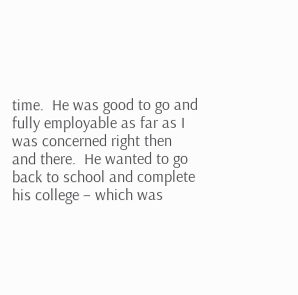time.  He was good to go and fully employable as far as I was concerned right then and there.  He wanted to go back to school and complete his college – which was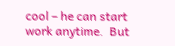cool – he can start work anytime.  But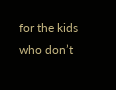for the kids who don’t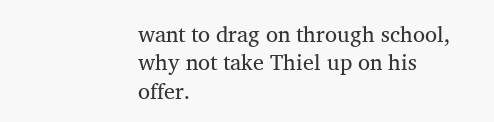want to drag on through school, why not take Thiel up on his offer.